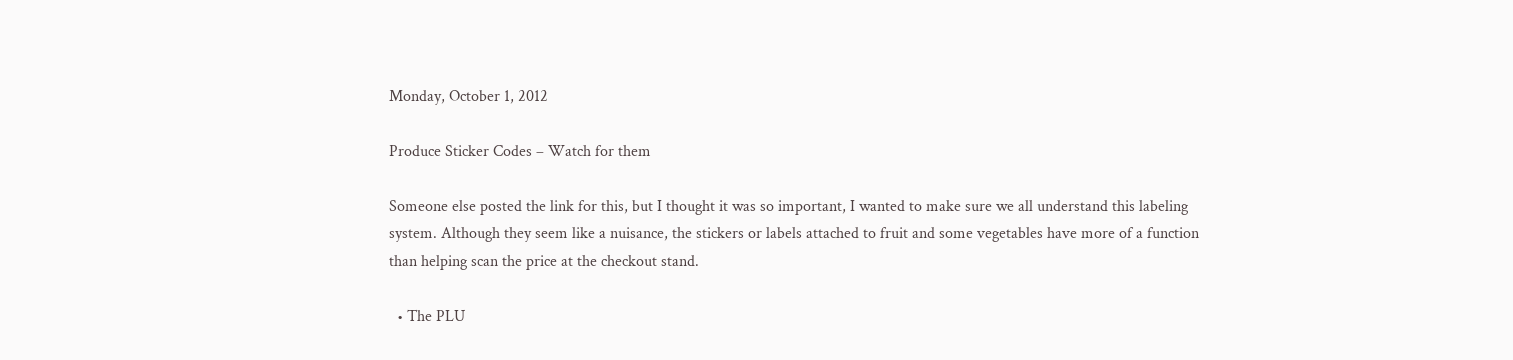Monday, October 1, 2012

Produce Sticker Codes – Watch for them

Someone else posted the link for this, but I thought it was so important, I wanted to make sure we all understand this labeling system. Although they seem like a nuisance, the stickers or labels attached to fruit and some vegetables have more of a function than helping scan the price at the checkout stand.

  • The PLU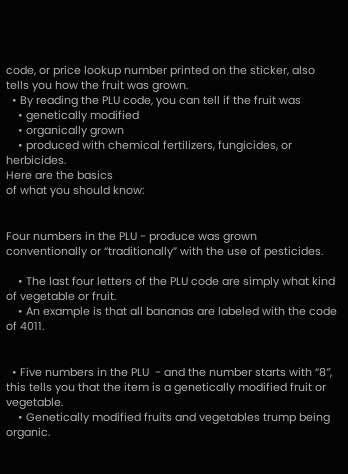code, or price lookup number printed on the sticker, also tells you how the fruit was grown.
  • By reading the PLU code, you can tell if the fruit was
    • genetically modified
    • organically grown
    • produced with chemical fertilizers, fungicides, or herbicides.
Here are the basics
of what you should know:


Four numbers in the PLU - produce was grown conventionally or “traditionally” with the use of pesticides.

    • The last four letters of the PLU code are simply what kind of vegetable or fruit.
    • An example is that all bananas are labeled with the code of 4011.


  • Five numbers in the PLU  - and the number starts with “8″, this tells you that the item is a genetically modified fruit or vegetable.
    • Genetically modified fruits and vegetables trump being organic.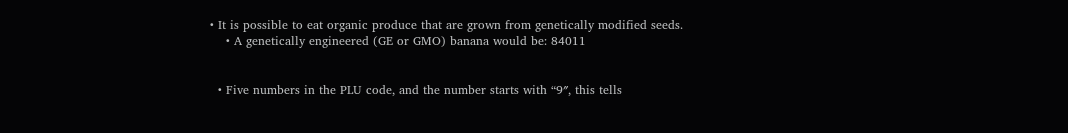• It is possible to eat organic produce that are grown from genetically modified seeds.
    • A genetically engineered (GE or GMO) banana would be: 84011


  • Five numbers in the PLU code, and the number starts with “9″, this tells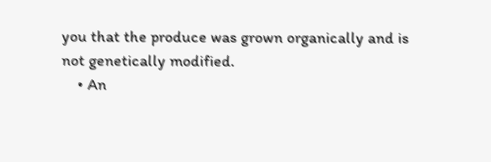you that the produce was grown organically and is not genetically modified.
    • An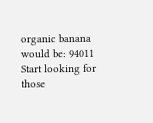organic banana would be: 94011
Start looking for those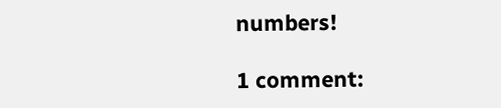numbers!

1 comment: